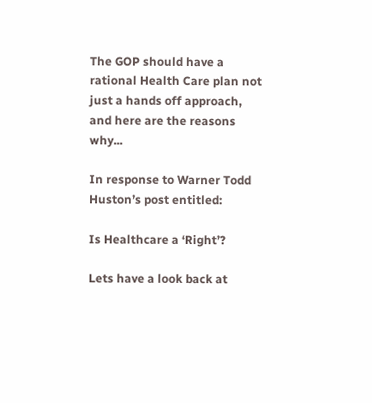The GOP should have a rational Health Care plan not just a hands off approach, and here are the reasons why...

In response to Warner Todd Huston’s post entitled:

Is Healthcare a ‘Right’?

Lets have a look back at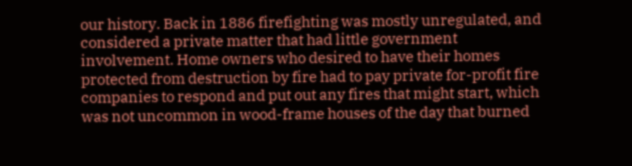our history. Back in 1886 firefighting was mostly unregulated, and considered a private matter that had little government involvement. Home owners who desired to have their homes protected from destruction by fire had to pay private for-profit fire companies to respond and put out any fires that might start, which was not uncommon in wood-frame houses of the day that burned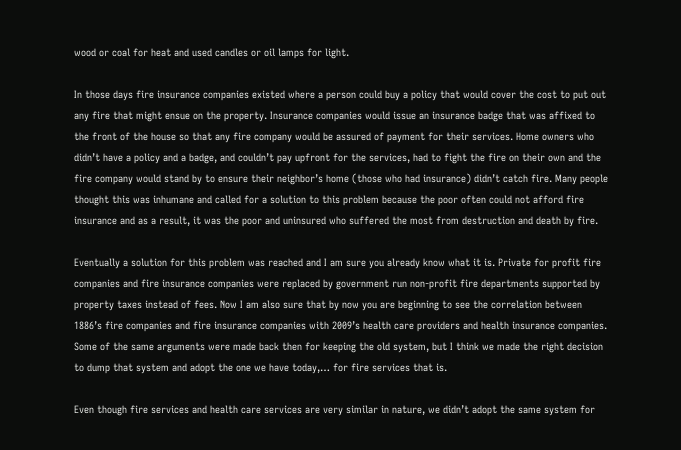wood or coal for heat and used candles or oil lamps for light.

In those days fire insurance companies existed where a person could buy a policy that would cover the cost to put out any fire that might ensue on the property. Insurance companies would issue an insurance badge that was affixed to the front of the house so that any fire company would be assured of payment for their services. Home owners who didn’t have a policy and a badge, and couldn’t pay upfront for the services, had to fight the fire on their own and the fire company would stand by to ensure their neighbor’s home (those who had insurance) didn’t catch fire. Many people thought this was inhumane and called for a solution to this problem because the poor often could not afford fire insurance and as a result, it was the poor and uninsured who suffered the most from destruction and death by fire.

Eventually a solution for this problem was reached and I am sure you already know what it is. Private for profit fire companies and fire insurance companies were replaced by government run non-profit fire departments supported by property taxes instead of fees. Now I am also sure that by now you are beginning to see the correlation between 1886’s fire companies and fire insurance companies with 2009’s health care providers and health insurance companies. Some of the same arguments were made back then for keeping the old system, but I think we made the right decision to dump that system and adopt the one we have today,… for fire services that is.

Even though fire services and health care services are very similar in nature, we didn’t adopt the same system for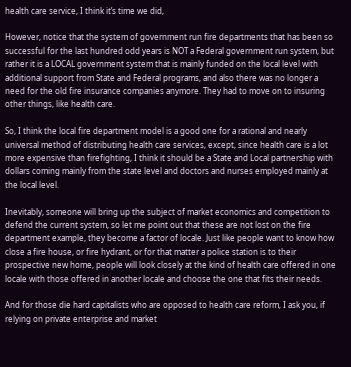health care service, I think it’s time we did,

However, notice that the system of government run fire departments that has been so successful for the last hundred odd years is NOT a Federal government run system, but rather it is a LOCAL government system that is mainly funded on the local level with additional support from State and Federal programs, and also there was no longer a need for the old fire insurance companies anymore. They had to move on to insuring other things, like health care.

So, I think the local fire department model is a good one for a rational and nearly universal method of distributing health care services, except, since health care is a lot more expensive than firefighting, I think it should be a State and Local partnership with dollars coming mainly from the state level and doctors and nurses employed mainly at the local level.

Inevitably, someone will bring up the subject of market economics and competition to defend the current system, so let me point out that these are not lost on the fire department example, they become a factor of locale. Just like people want to know how close a fire house, or fire hydrant, or for that matter a police station is to their prospective new home, people will look closely at the kind of health care offered in one locale with those offered in another locale and choose the one that fits their needs.

And for those die hard capitalists who are opposed to health care reform, I ask you, if relying on private enterprise and market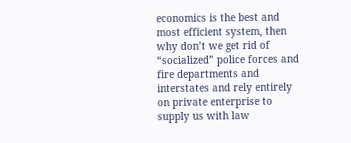economics is the best and most efficient system, then why don’t we get rid of “socialized” police forces and fire departments and interstates and rely entirely on private enterprise to supply us with law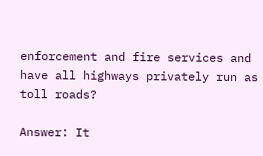enforcement and fire services and have all highways privately run as toll roads?

Answer: It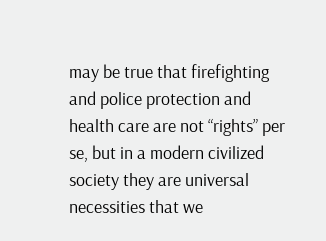may be true that firefighting and police protection and health care are not “rights” per se, but in a modern civilized society they are universal necessities that we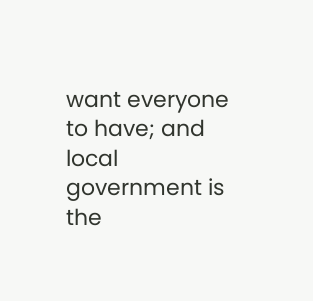want everyone to have; and local government is the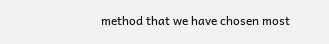method that we have chosen most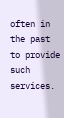often in the past to provide such services.